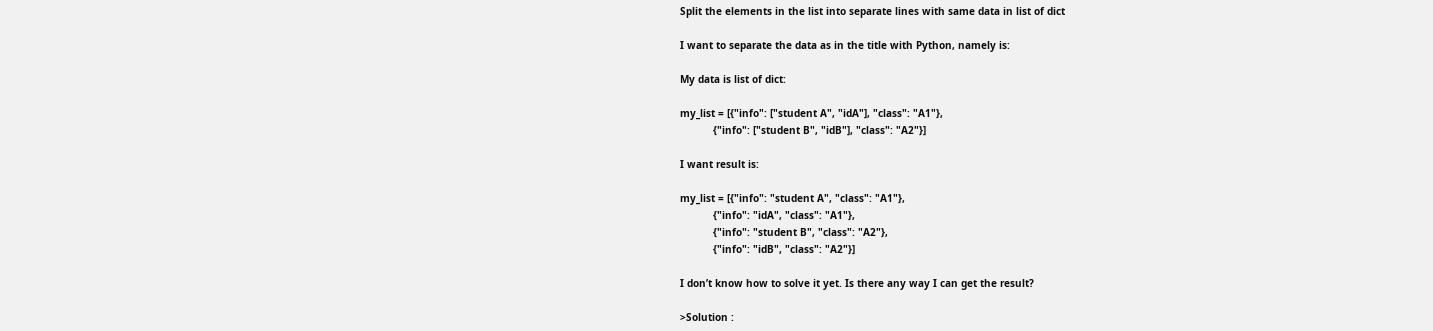Split the elements in the list into separate lines with same data in list of dict

I want to separate the data as in the title with Python, namely is:

My data is list of dict:

my_list = [{"info": ["student A", "idA"], "class": "A1"},
           {"info": ["student B", "idB"], "class": "A2"}]

I want result is:

my_list = [{"info": "student A", "class": "A1"},
           {"info": "idA", "class": "A1"},
           {"info": "student B", "class": "A2"},
           {"info": "idB", "class": "A2"}]

I don’t know how to solve it yet. Is there any way I can get the result?

>Solution :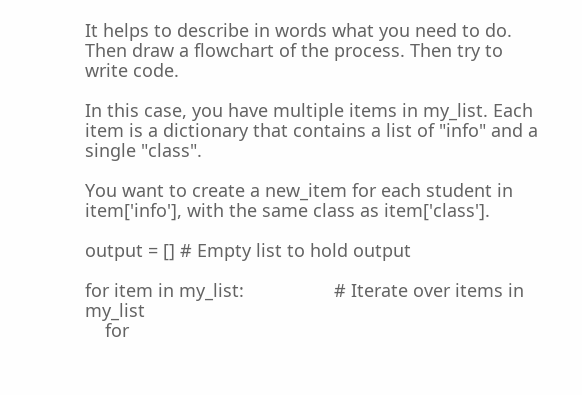It helps to describe in words what you need to do. Then draw a flowchart of the process. Then try to write code.

In this case, you have multiple items in my_list. Each item is a dictionary that contains a list of "info" and a single "class".

You want to create a new_item for each student in item['info'], with the same class as item['class'].

output = [] # Empty list to hold output

for item in my_list:                  # Iterate over items in my_list
    for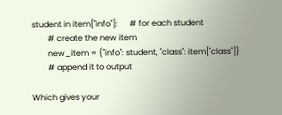student in item["info"]:      # for each student
        # create the new item
        new_item = {"info": student, "class": item["class"]}
        # append it to output

Which gives your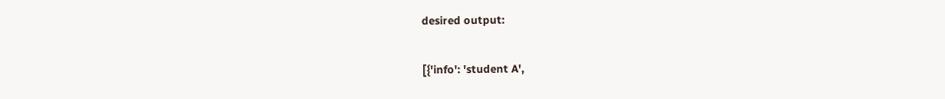desired output:

[{'info': 'student A',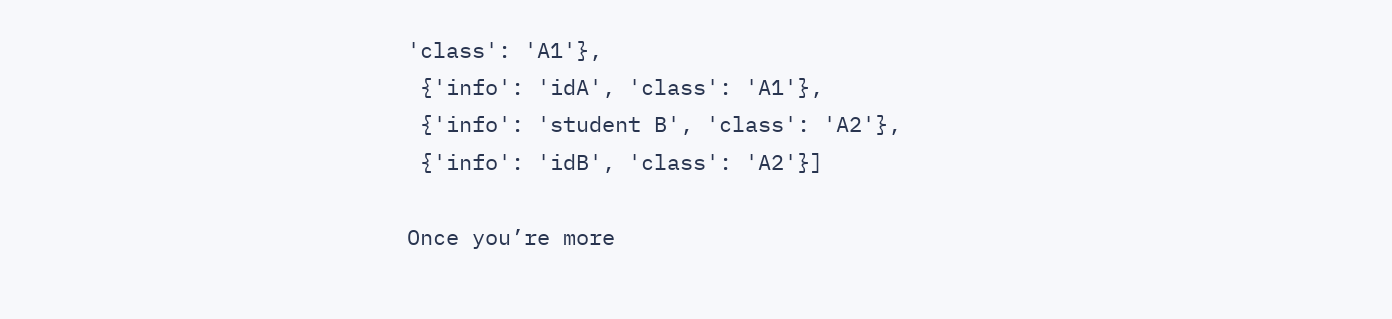'class': 'A1'},
 {'info': 'idA', 'class': 'A1'},
 {'info': 'student B', 'class': 'A2'},
 {'info': 'idB', 'class': 'A2'}]

Once you’re more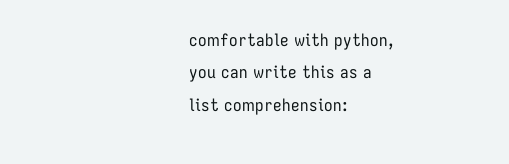comfortable with python, you can write this as a list comprehension: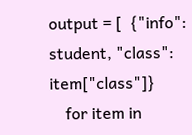output = [  {"info": student, "class": item["class"]}
    for item in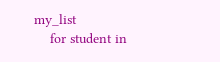my_list
    for student in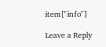item["info"]

Leave a Reply